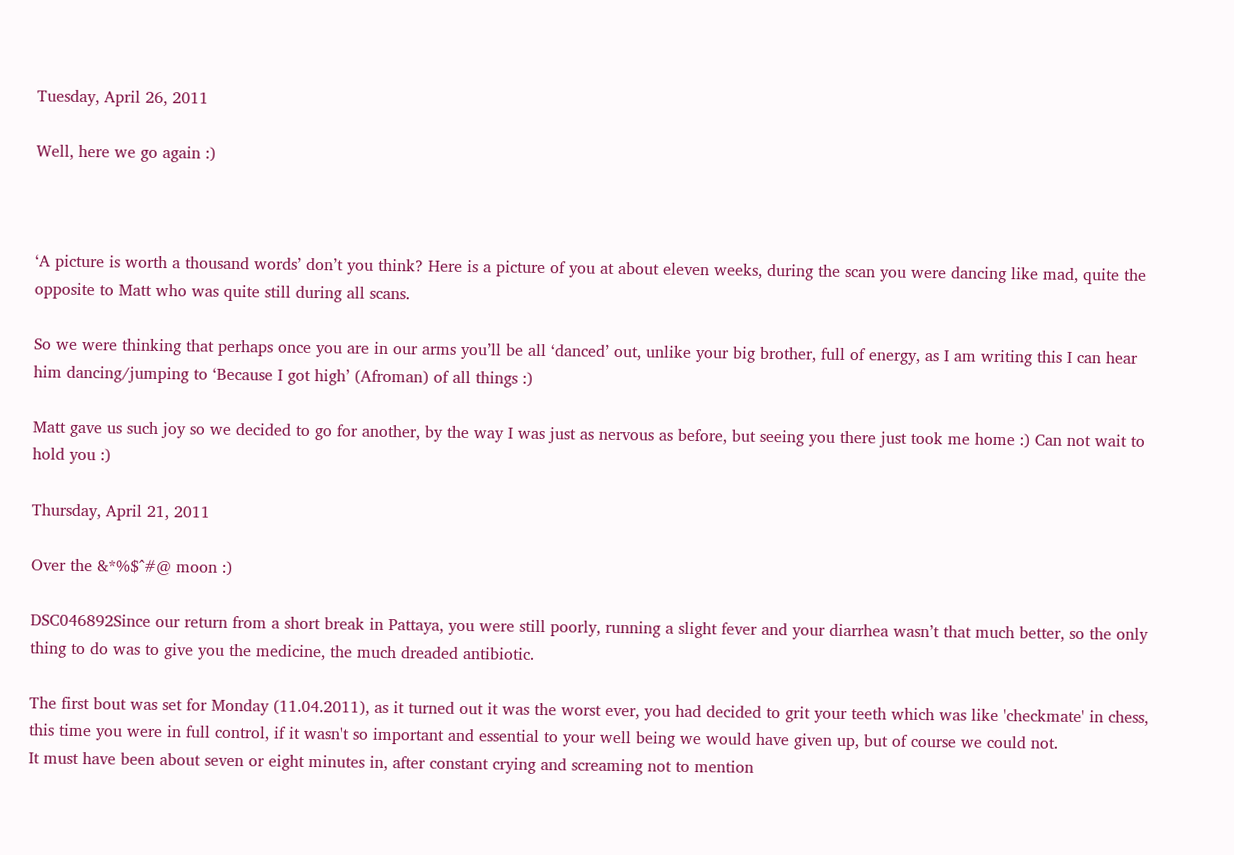Tuesday, April 26, 2011

Well, here we go again :)



‘A picture is worth a thousand words’ don’t you think? Here is a picture of you at about eleven weeks, during the scan you were dancing like mad, quite the opposite to Matt who was quite still during all scans.

So we were thinking that perhaps once you are in our arms you’ll be all ‘danced’ out, unlike your big brother, full of energy, as I am writing this I can hear him dancing/jumping to ‘Because I got high’ (Afroman) of all things :)

Matt gave us such joy so we decided to go for another, by the way I was just as nervous as before, but seeing you there just took me home :) Can not wait to hold you :)

Thursday, April 21, 2011

Over the &*%$^#@ moon :)

DSC046892Since our return from a short break in Pattaya, you were still poorly, running a slight fever and your diarrhea wasn’t that much better, so the only thing to do was to give you the medicine, the much dreaded antibiotic.

The first bout was set for Monday (11.04.2011), as it turned out it was the worst ever, you had decided to grit your teeth which was like 'checkmate' in chess, this time you were in full control, if it wasn't so important and essential to your well being we would have given up, but of course we could not.
It must have been about seven or eight minutes in, after constant crying and screaming not to mention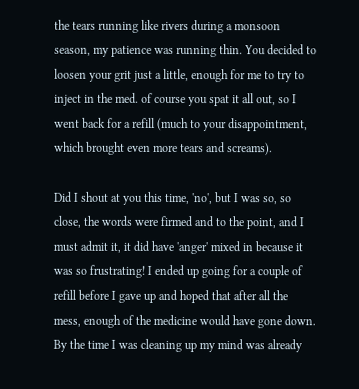the tears running like rivers during a monsoon season, my patience was running thin. You decided to loosen your grit just a little, enough for me to try to inject in the med. of course you spat it all out, so I went back for a refill (much to your disappointment, which brought even more tears and screams).

Did I shout at you this time, 'no', but I was so, so close, the words were firmed and to the point, and I must admit it, it did have 'anger' mixed in because it was so frustrating! I ended up going for a couple of refill before I gave up and hoped that after all the mess, enough of the medicine would have gone down. By the time I was cleaning up my mind was already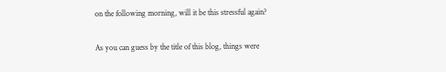on the following morning, will it be this stressful again?

As you can guess by the title of this blog, things were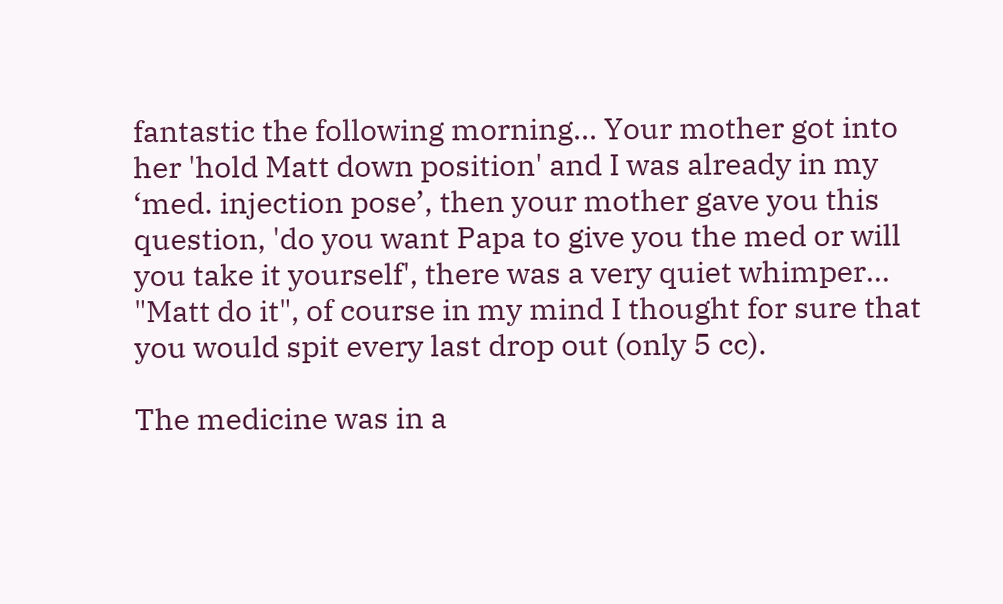fantastic the following morning... Your mother got into her 'hold Matt down position' and I was already in my ‘med. injection pose’, then your mother gave you this question, 'do you want Papa to give you the med or will you take it yourself', there was a very quiet whimper... "Matt do it", of course in my mind I thought for sure that you would spit every last drop out (only 5 cc).

The medicine was in a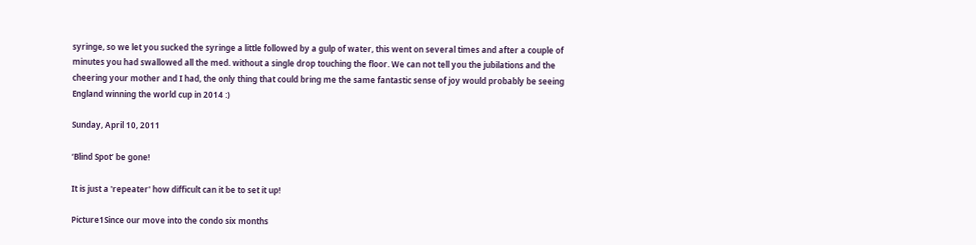syringe, so we let you sucked the syringe a little followed by a gulp of water, this went on several times and after a couple of minutes you had swallowed all the med. without a single drop touching the floor. We can not tell you the jubilations and the cheering your mother and I had, the only thing that could bring me the same fantastic sense of joy would probably be seeing England winning the world cup in 2014 :)

Sunday, April 10, 2011

‘Blind Spot’ be gone!

It is just a 'repeater' how difficult can it be to set it up!

Picture1Since our move into the condo six months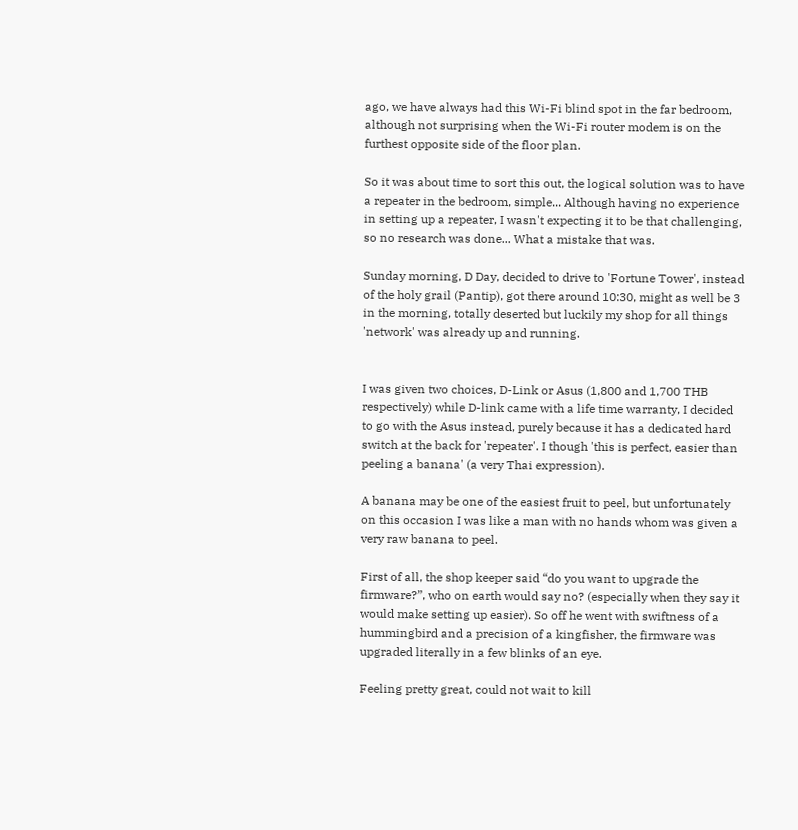ago, we have always had this Wi-Fi blind spot in the far bedroom, although not surprising when the Wi-Fi router modem is on the furthest opposite side of the floor plan.

So it was about time to sort this out, the logical solution was to have a repeater in the bedroom, simple... Although having no experience in setting up a repeater, I wasn't expecting it to be that challenging, so no research was done... What a mistake that was.

Sunday morning, D Day, decided to drive to 'Fortune Tower', instead of the holy grail (Pantip), got there around 10:30, might as well be 3 in the morning, totally deserted but luckily my shop for all things 'network' was already up and running.


I was given two choices, D-Link or Asus (1,800 and 1,700 THB respectively) while D-link came with a life time warranty, I decided to go with the Asus instead, purely because it has a dedicated hard switch at the back for 'repeater'. I though 'this is perfect, easier than peeling a banana' (a very Thai expression).

A banana may be one of the easiest fruit to peel, but unfortunately on this occasion I was like a man with no hands whom was given a very raw banana to peel.

First of all, the shop keeper said “do you want to upgrade the firmware?”, who on earth would say no? (especially when they say it would make setting up easier). So off he went with swiftness of a hummingbird and a precision of a kingfisher, the firmware was upgraded literally in a few blinks of an eye.

Feeling pretty great, could not wait to kill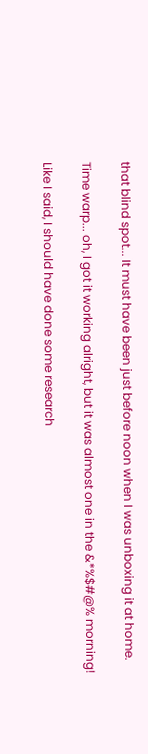that blind spot... It must have been just before noon when I was unboxing it at home.

Time warp... oh, I got it working alright, but it was almost one in the &*%$#@% morning!

Like I said, I should have done some research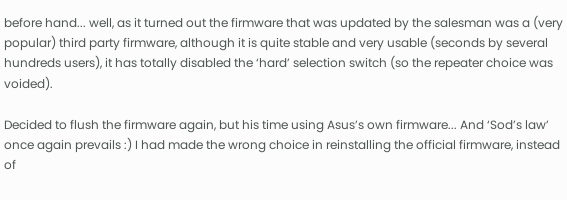before hand... well, as it turned out the firmware that was updated by the salesman was a (very popular) third party firmware, although it is quite stable and very usable (seconds by several hundreds users), it has totally disabled the ‘hard’ selection switch (so the repeater choice was voided).

Decided to flush the firmware again, but his time using Asus’s own firmware... And ‘Sod’s law’ once again prevails :) I had made the wrong choice in reinstalling the official firmware, instead of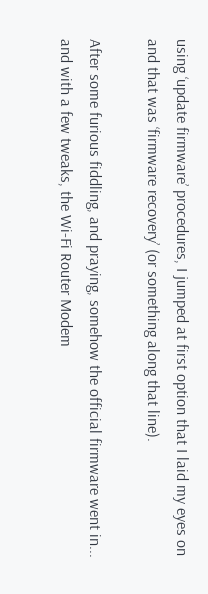using ‘update firmware’ procedures, I jumped at first option that I laid my eyes on and that was ‘firmware recovery’ (or something along that line).

After some furious fiddling, and praying, somehow the official firmware went in... and with a few tweaks, the Wi-Fi Router Modem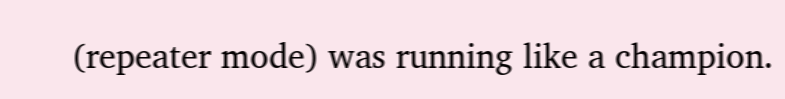(repeater mode) was running like a champion.